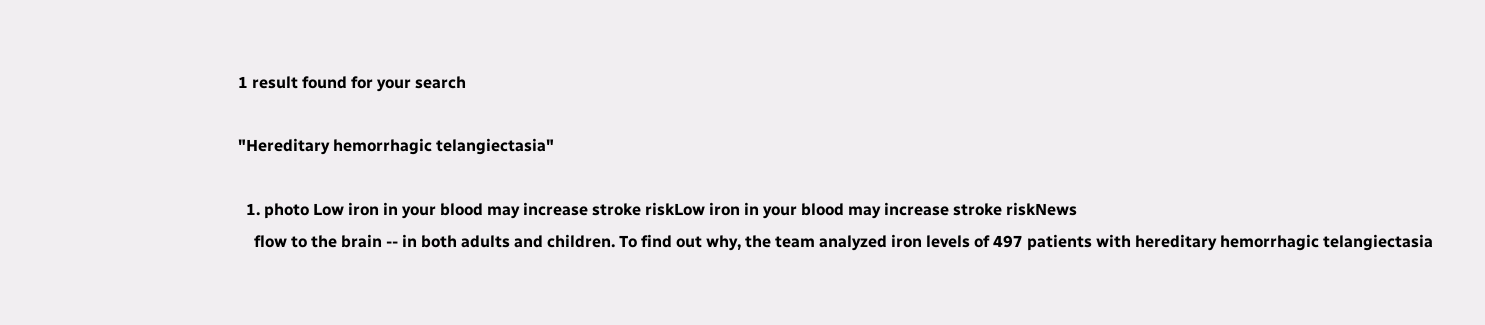1 result found for your search

"Hereditary hemorrhagic telangiectasia"

  1. photo Low iron in your blood may increase stroke riskLow iron in your blood may increase stroke riskNews
    flow to the brain -- in both adults and children. To find out why, the team analyzed iron levels of 497 patients with hereditary hemorrhagic telangiectasia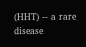(HHT) -- a rare disease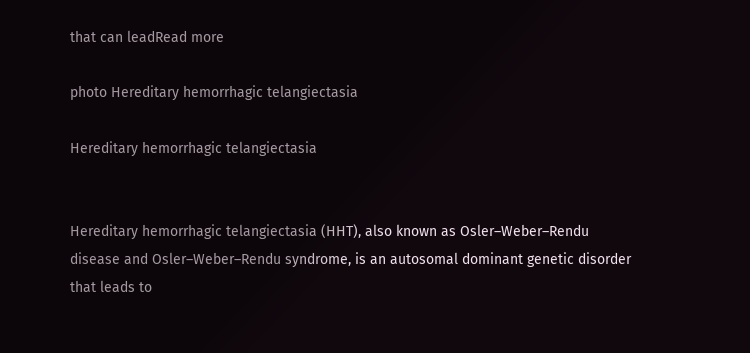that can leadRead more

photo Hereditary hemorrhagic telangiectasia

Hereditary hemorrhagic telangiectasia


Hereditary hemorrhagic telangiectasia (HHT), also known as Osler–Weber–Rendu disease and Osler–Weber–Rendu syndrome, is an autosomal dominant genetic disorder that leads to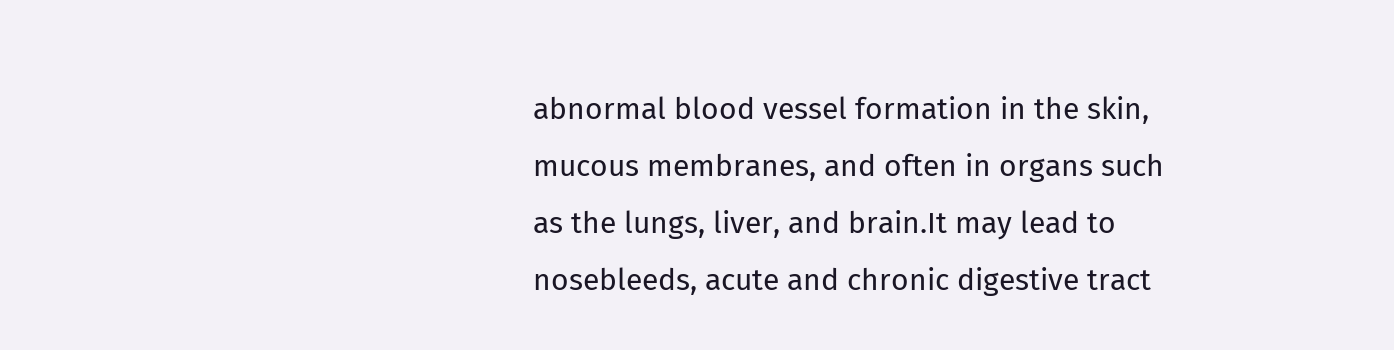abnormal blood vessel formation in the skin, mucous membranes, and often in organs such as the lungs, liver, and brain.It may lead to nosebleeds, acute and chronic digestive tract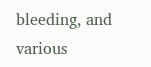bleeding, and various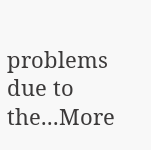problems due to the...More